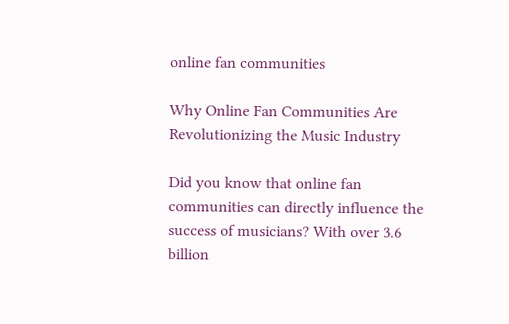online fan communities

Why Online Fan Communities Are Revolutionizing the Music Industry

Did you know that online fan communities can directly influence the success of musicians? With over 3.6 billion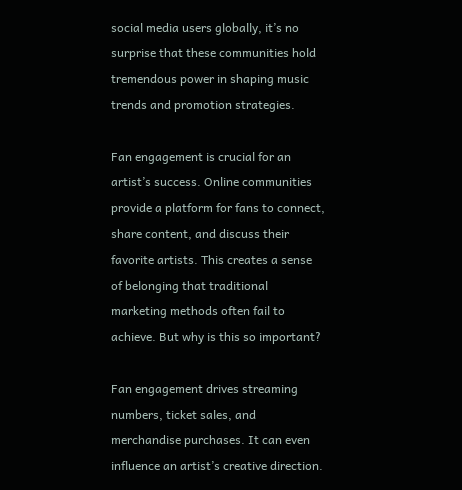social media users globally, it’s no surprise that these communities hold tremendous power in shaping music trends and promotion strategies.

Fan engagement is crucial for an artist’s success. Online communities provide a platform for fans to connect, share content, and discuss their favorite artists. This creates a sense of belonging that traditional marketing methods often fail to achieve. But why is this so important?

Fan engagement drives streaming numbers, ticket sales, and merchandise purchases. It can even influence an artist’s creative direction.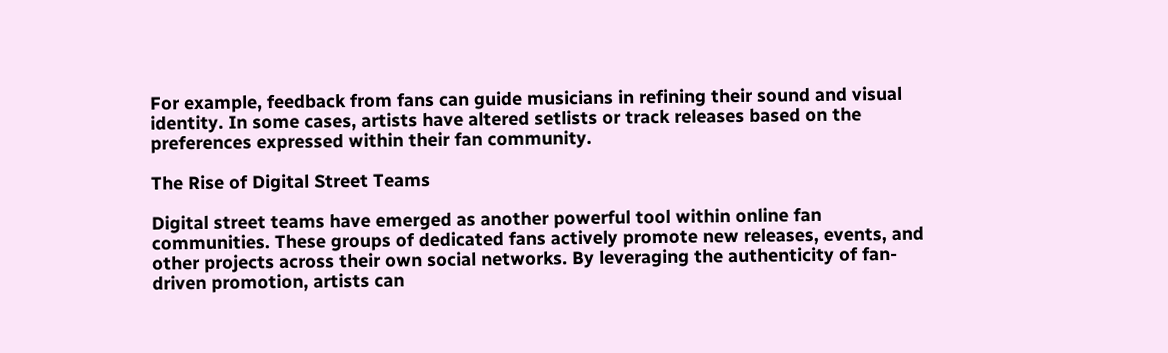For example, feedback from fans can guide musicians in refining their sound and visual identity. In some cases, artists have altered setlists or track releases based on the preferences expressed within their fan community.

The Rise of Digital Street Teams

Digital street teams have emerged as another powerful tool within online fan communities. These groups of dedicated fans actively promote new releases, events, and other projects across their own social networks. By leveraging the authenticity of fan-driven promotion, artists can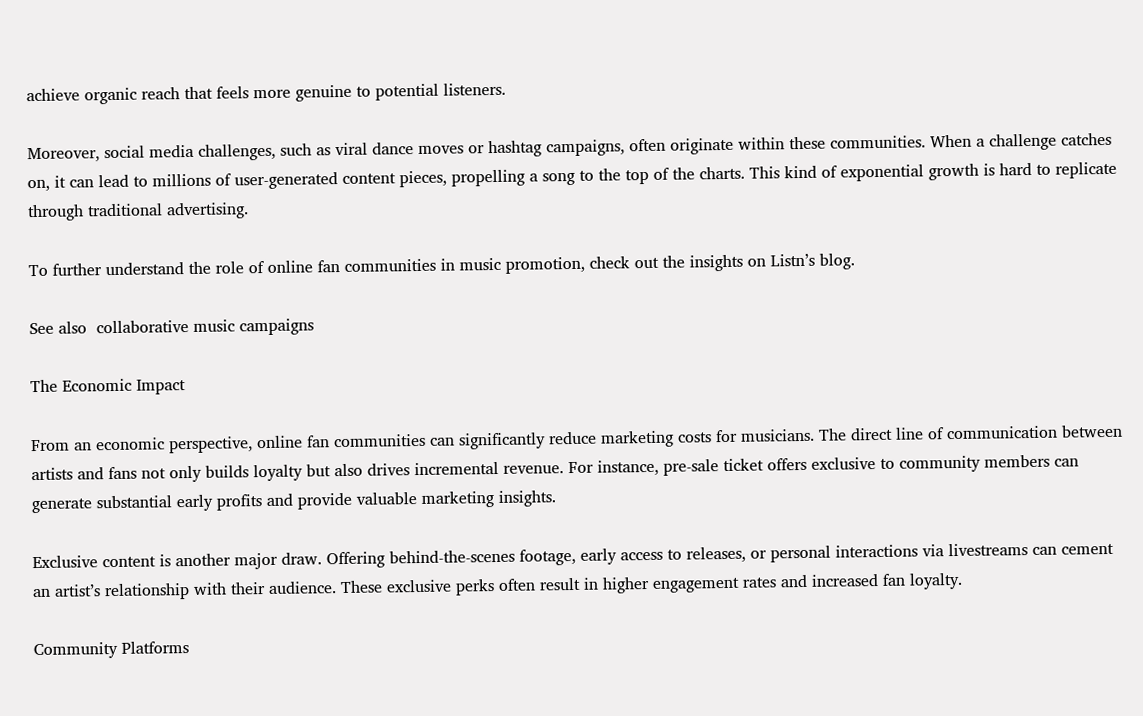achieve organic reach that feels more genuine to potential listeners.

Moreover, social media challenges, such as viral dance moves or hashtag campaigns, often originate within these communities. When a challenge catches on, it can lead to millions of user-generated content pieces, propelling a song to the top of the charts. This kind of exponential growth is hard to replicate through traditional advertising.

To further understand the role of online fan communities in music promotion, check out the insights on Listn’s blog.

See also  collaborative music campaigns

The Economic Impact

From an economic perspective, online fan communities can significantly reduce marketing costs for musicians. The direct line of communication between artists and fans not only builds loyalty but also drives incremental revenue. For instance, pre-sale ticket offers exclusive to community members can generate substantial early profits and provide valuable marketing insights.

Exclusive content is another major draw. Offering behind-the-scenes footage, early access to releases, or personal interactions via livestreams can cement an artist’s relationship with their audience. These exclusive perks often result in higher engagement rates and increased fan loyalty.

Community Platforms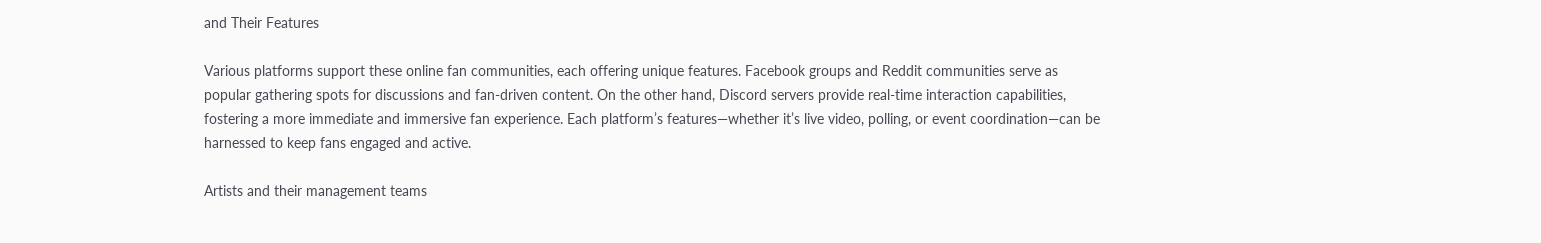and Their Features

Various platforms support these online fan communities, each offering unique features. Facebook groups and Reddit communities serve as popular gathering spots for discussions and fan-driven content. On the other hand, Discord servers provide real-time interaction capabilities, fostering a more immediate and immersive fan experience. Each platform’s features—whether it’s live video, polling, or event coordination—can be harnessed to keep fans engaged and active.

Artists and their management teams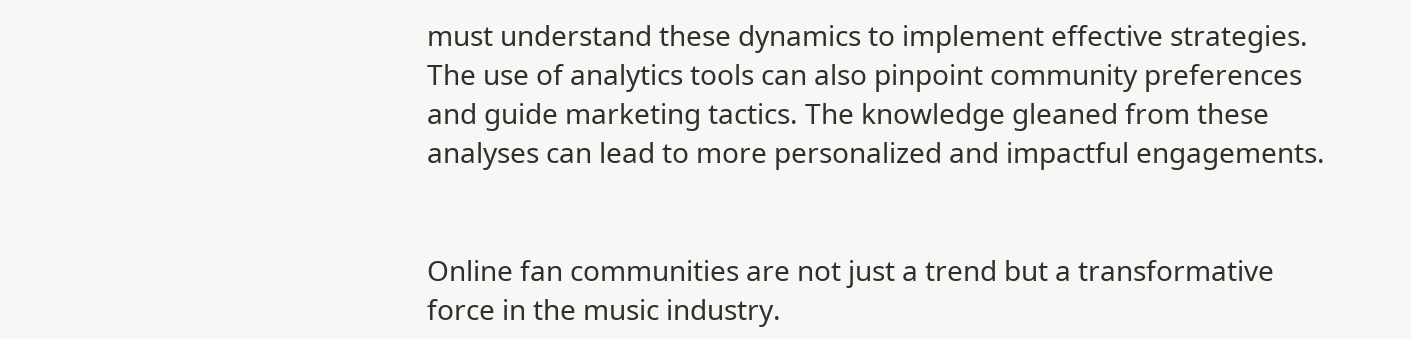must understand these dynamics to implement effective strategies. The use of analytics tools can also pinpoint community preferences and guide marketing tactics. The knowledge gleaned from these analyses can lead to more personalized and impactful engagements.


Online fan communities are not just a trend but a transformative force in the music industry.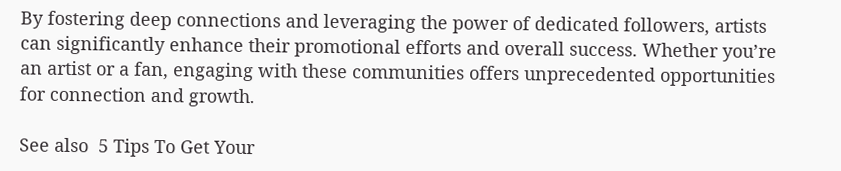By fostering deep connections and leveraging the power of dedicated followers, artists can significantly enhance their promotional efforts and overall success. Whether you’re an artist or a fan, engaging with these communities offers unprecedented opportunities for connection and growth.

See also  5 Tips To Get Your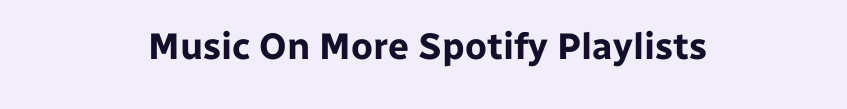Music On More Spotify Playlists